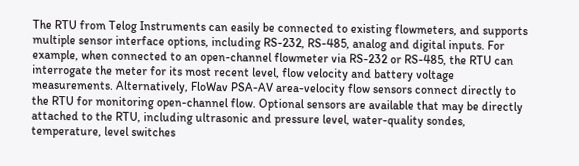The RTU from Telog Instruments can easily be connected to existing flowmeters, and supports multiple sensor interface options, including RS-232, RS-485, analog and digital inputs. For example, when connected to an open-channel flowmeter via RS-232 or RS-485, the RTU can interrogate the meter for its most recent level, flow velocity and battery voltage measurements. Alternatively, FloWav PSA-AV area-velocity flow sensors connect directly to the RTU for monitoring open-channel flow. Optional sensors are available that may be directly attached to the RTU, including ultrasonic and pressure level, water-quality sondes, temperature, level switches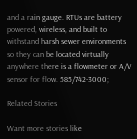and a rain gauge. RTUs are battery powered, wireless, and built to withstand harsh sewer environments so they can be located virtually anywhere there is a flowmeter or A/V sensor for flow. 585/742-3000;

Related Stories

Want more stories like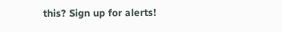this? Sign up for alerts!